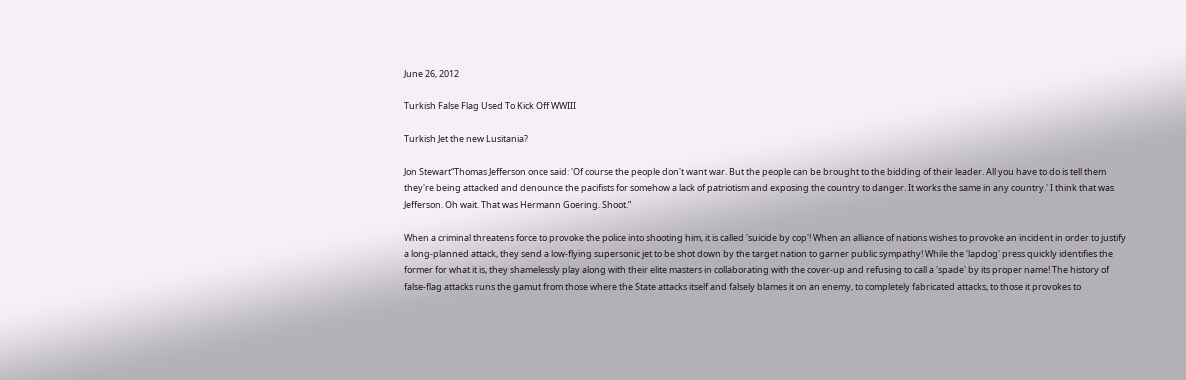June 26, 2012

Turkish False Flag Used To Kick Off WWIII

Turkish Jet the new Lusitania?

Jon Stewart“Thomas Jefferson once said: 'Of course the people don't want war. But the people can be brought to the bidding of their leader. All you have to do is tell them they're being attacked and denounce the pacifists for somehow a lack of patriotism and exposing the country to danger. It works the same in any country.' I think that was Jefferson. Oh wait. That was Hermann Goering. Shoot.”

When a criminal threatens force to provoke the police into shooting him, it is called 'suicide by cop'! When an alliance of nations wishes to provoke an incident in order to justify a long-planned attack, they send a low-flying supersonic jet to be shot down by the target nation to garner public sympathy! While the 'lapdog' press quickly identifies the former for what it is, they shamelessly play along with their elite masters in collaborating with the cover-up and refusing to call a 'spade' by its proper name! The history of false-flag attacks runs the gamut from those where the State attacks itself and falsely blames it on an enemy, to completely fabricated attacks, to those it provokes to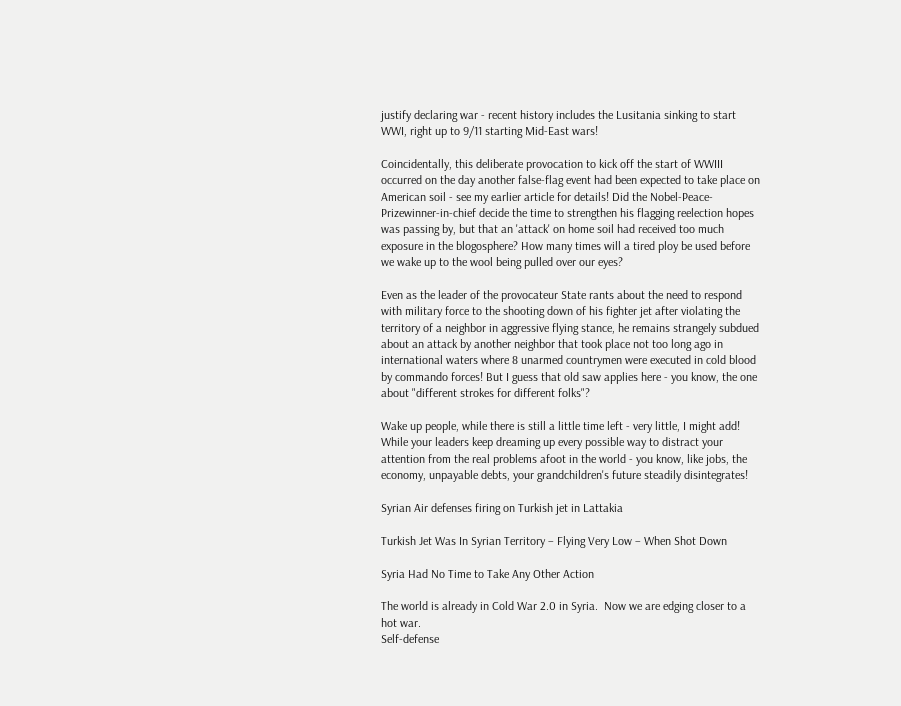justify declaring war - recent history includes the Lusitania sinking to start WWI, right up to 9/11 starting Mid-East wars!

Coincidentally, this deliberate provocation to kick off the start of WWIII occurred on the day another false-flag event had been expected to take place on American soil - see my earlier article for details! Did the Nobel-Peace-Prizewinner-in-chief decide the time to strengthen his flagging reelection hopes was passing by, but that an 'attack' on home soil had received too much exposure in the blogosphere? How many times will a tired ploy be used before we wake up to the wool being pulled over our eyes?

Even as the leader of the provocateur State rants about the need to respond with military force to the shooting down of his fighter jet after violating the territory of a neighbor in aggressive flying stance, he remains strangely subdued about an attack by another neighbor that took place not too long ago in international waters where 8 unarmed countrymen were executed in cold blood by commando forces! But I guess that old saw applies here - you know, the one about "different strokes for different folks"?

Wake up people, while there is still a little time left - very little, I might add! While your leaders keep dreaming up every possible way to distract your attention from the real problems afoot in the world - you know, like jobs, the economy, unpayable debts, your grandchildren's future steadily disintegrates!

Syrian Air defenses firing on Turkish jet in Lattakia

Turkish Jet Was In Syrian Territory – Flying Very Low – When Shot Down

Syria Had No Time to Take Any Other Action

The world is already in Cold War 2.0 in Syria.  Now we are edging closer to a hot war.
Self-defense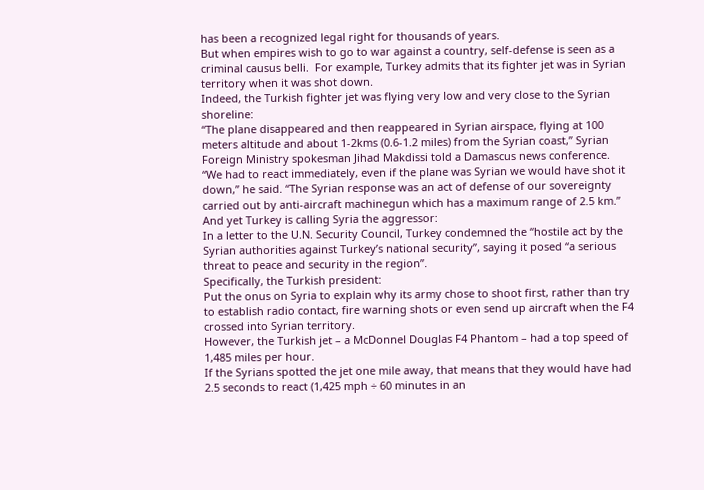has been a recognized legal right for thousands of years.
But when empires wish to go to war against a country, self-defense is seen as a criminal causus belli.  For example, Turkey admits that its fighter jet was in Syrian territory when it was shot down.
Indeed, the Turkish fighter jet was flying very low and very close to the Syrian shoreline:
“The plane disappeared and then reappeared in Syrian airspace, flying at 100 meters altitude and about 1-2kms (0.6-1.2 miles) from the Syrian coast,” Syrian Foreign Ministry spokesman Jihad Makdissi told a Damascus news conference.
“We had to react immediately, even if the plane was Syrian we would have shot it down,” he said. “The Syrian response was an act of defense of our sovereignty carried out by anti-aircraft machinegun which has a maximum range of 2.5 km.”
And yet Turkey is calling Syria the aggressor:
In a letter to the U.N. Security Council, Turkey condemned the “hostile act by the Syrian authorities against Turkey’s national security”, saying it posed “a serious threat to peace and security in the region”.
Specifically, the Turkish president:
Put the onus on Syria to explain why its army chose to shoot first, rather than try to establish radio contact, fire warning shots or even send up aircraft when the F4 crossed into Syrian territory.
However, the Turkish jet – a McDonnel Douglas F4 Phantom – had a top speed of 1,485 miles per hour.
If the Syrians spotted the jet one mile away, that means that they would have had 2.5 seconds to react (1,425 mph ÷ 60 minutes in an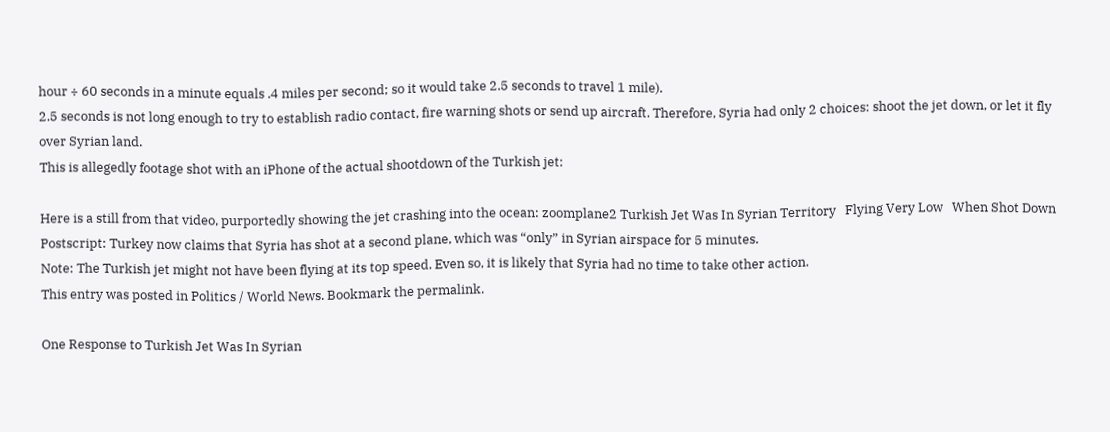hour ÷ 60 seconds in a minute equals .4 miles per second; so it would take 2.5 seconds to travel 1 mile).
2.5 seconds is not long enough to try to establish radio contact, fire warning shots or send up aircraft. Therefore, Syria had only 2 choices: shoot the jet down, or let it fly over Syrian land.
This is allegedly footage shot with an iPhone of the actual shootdown of the Turkish jet:

Here is a still from that video, purportedly showing the jet crashing into the ocean: zoomplane2 Turkish Jet Was In Syrian Territory   Flying Very Low   When Shot Down
Postscript: Turkey now claims that Syria has shot at a second plane, which was “only” in Syrian airspace for 5 minutes.
Note: The Turkish jet might not have been flying at its top speed. Even so, it is likely that Syria had no time to take other action.
This entry was posted in Politics / World News. Bookmark the permalink.

One Response to Turkish Jet Was In Syrian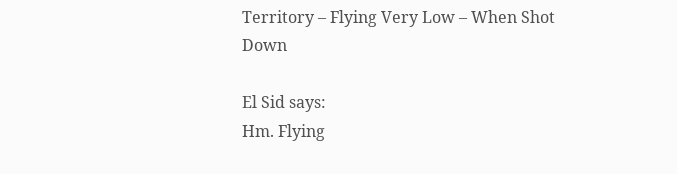Territory – Flying Very Low – When Shot Down

El Sid says:
Hm. Flying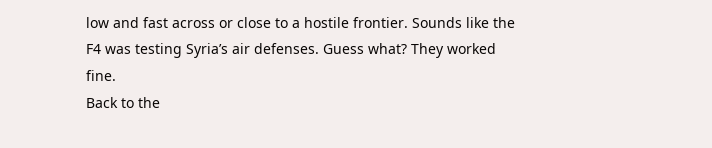low and fast across or close to a hostile frontier. Sounds like the F4 was testing Syria’s air defenses. Guess what? They worked fine.
Back to the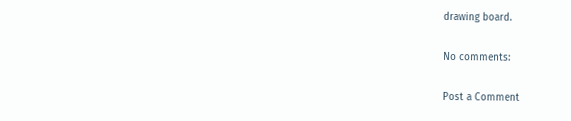drawing board.

No comments:

Post a Comment